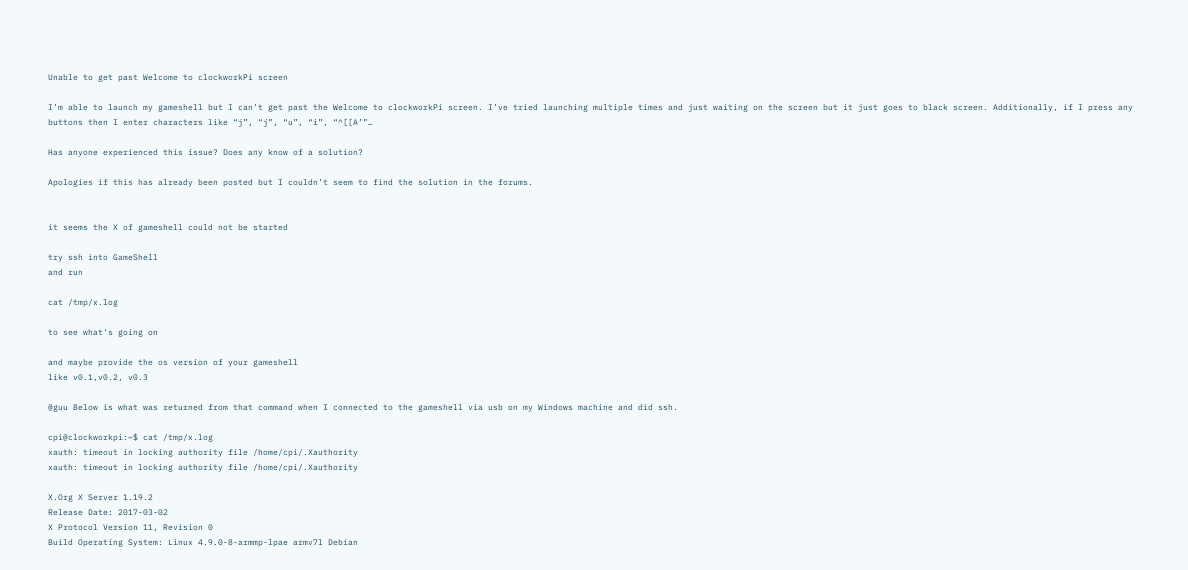Unable to get past Welcome to clockworkPi screen

I’m able to launch my gameshell but I can’t get past the Welcome to clockworkPi screen. I’ve tried launching multiple times and just waiting on the screen but it just goes to black screen. Additionally, if I press any buttons then I enter characters like “j”, “j”, “u”, “i”, “^[[A’”…

Has anyone experienced this issue? Does any know of a solution?

Apologies if this has already been posted but I couldn’t seem to find the solution in the forums.


it seems the X of gameshell could not be started

try ssh into GameShell
and run

cat /tmp/x.log

to see what’s going on

and maybe provide the os version of your gameshell
like v0.1,v0.2, v0.3

@guu Below is what was returned from that command when I connected to the gameshell via usb on my Windows machine and did ssh.

cpi@clockworkpi:~$ cat /tmp/x.log
xauth: timeout in locking authority file /home/cpi/.Xauthority
xauth: timeout in locking authority file /home/cpi/.Xauthority

X.Org X Server 1.19.2
Release Date: 2017-03-02
X Protocol Version 11, Revision 0
Build Operating System: Linux 4.9.0-8-armmp-lpae armv7l Debian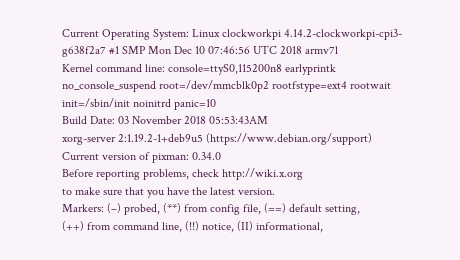Current Operating System: Linux clockworkpi 4.14.2-clockworkpi-cpi3-g638f2a7 #1 SMP Mon Dec 10 07:46:56 UTC 2018 armv7l
Kernel command line: console=ttyS0,115200n8 earlyprintk no_console_suspend root=/dev/mmcblk0p2 rootfstype=ext4 rootwait init=/sbin/init noinitrd panic=10
Build Date: 03 November 2018 05:53:43AM
xorg-server 2:1.19.2-1+deb9u5 (https://www.debian.org/support)
Current version of pixman: 0.34.0
Before reporting problems, check http://wiki.x.org
to make sure that you have the latest version.
Markers: (–) probed, (**) from config file, (==) default setting,
(++) from command line, (!!) notice, (II) informational,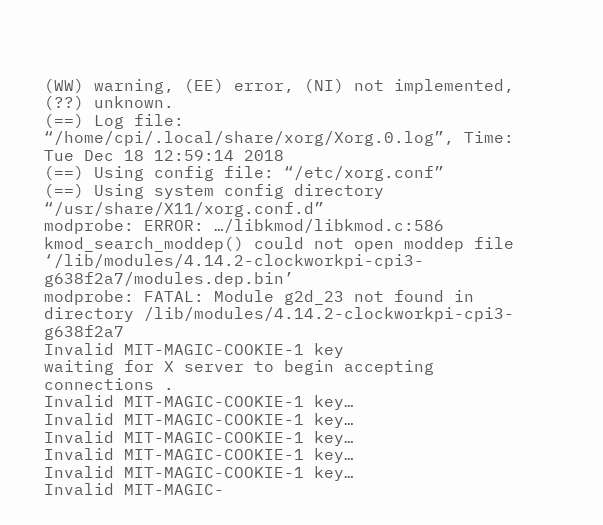(WW) warning, (EE) error, (NI) not implemented, (??) unknown.
(==) Log file: “/home/cpi/.local/share/xorg/Xorg.0.log”, Time: Tue Dec 18 12:59:14 2018
(==) Using config file: “/etc/xorg.conf”
(==) Using system config directory “/usr/share/X11/xorg.conf.d”
modprobe: ERROR: …/libkmod/libkmod.c:586 kmod_search_moddep() could not open moddep file ‘/lib/modules/4.14.2-clockworkpi-cpi3-g638f2a7/modules.dep.bin’
modprobe: FATAL: Module g2d_23 not found in directory /lib/modules/4.14.2-clockworkpi-cpi3-g638f2a7
Invalid MIT-MAGIC-COOKIE-1 key
waiting for X server to begin accepting connections .
Invalid MIT-MAGIC-COOKIE-1 key…
Invalid MIT-MAGIC-COOKIE-1 key…
Invalid MIT-MAGIC-COOKIE-1 key…
Invalid MIT-MAGIC-COOKIE-1 key…
Invalid MIT-MAGIC-COOKIE-1 key…
Invalid MIT-MAGIC-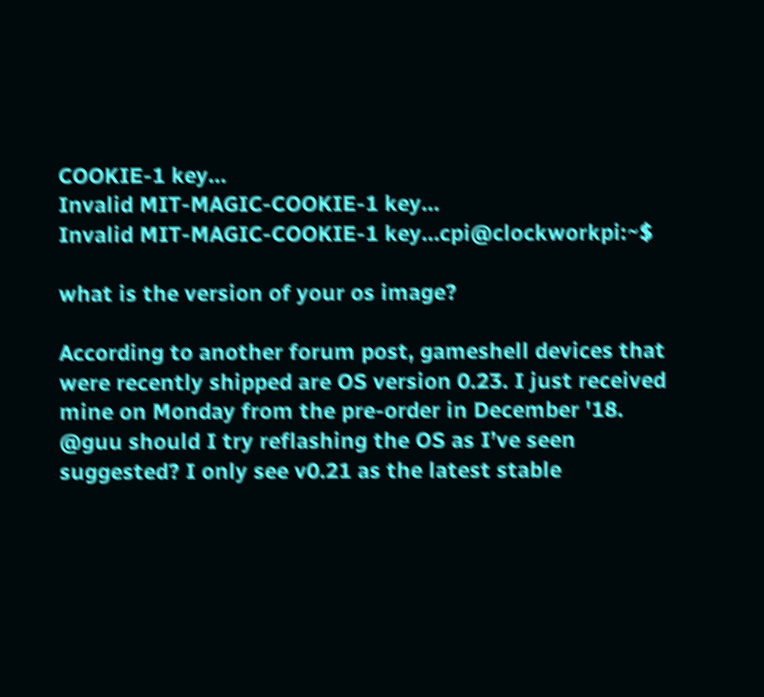COOKIE-1 key…
Invalid MIT-MAGIC-COOKIE-1 key…
Invalid MIT-MAGIC-COOKIE-1 key…cpi@clockworkpi:~$

what is the version of your os image?

According to another forum post, gameshell devices that were recently shipped are OS version 0.23. I just received mine on Monday from the pre-order in December '18. @guu should I try reflashing the OS as I’ve seen suggested? I only see v0.21 as the latest stable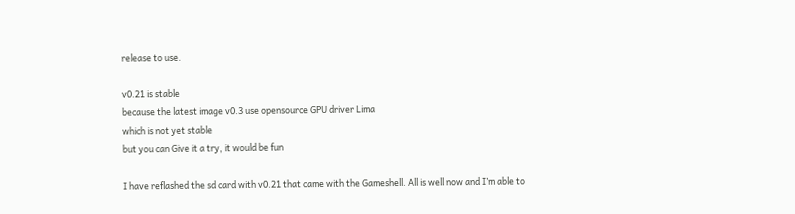release to use.

v0.21 is stable
because the latest image v0.3 use opensource GPU driver Lima
which is not yet stable
but you can Give it a try, it would be fun

I have reflashed the sd card with v0.21 that came with the Gameshell. All is well now and I’m able to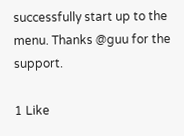successfully start up to the menu. Thanks @guu for the support.

1 Like